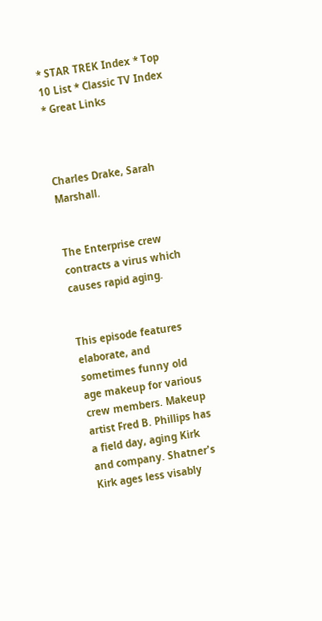* STAR TREK Index * Top 10 List * Classic TV Index * Great Links



Charles Drake, Sarah Marshall.


The Enterprise crew contracts a virus which causes rapid aging.


This episode features elaborate, and sometimes funny old age makeup for various crew members. Makeup artist Fred B. Phillips has a field day, aging Kirk and company. Shatner's Kirk ages less visably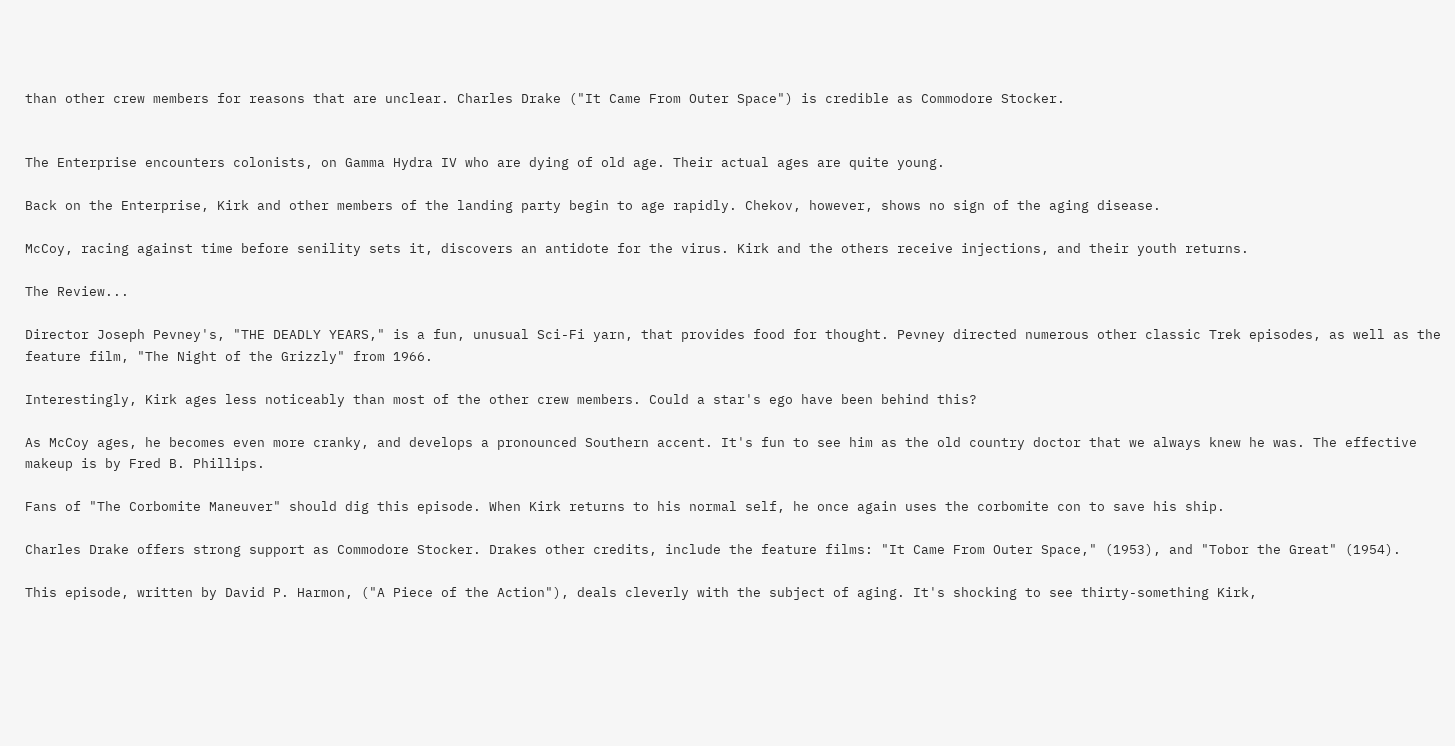than other crew members for reasons that are unclear. Charles Drake ("It Came From Outer Space") is credible as Commodore Stocker.


The Enterprise encounters colonists, on Gamma Hydra IV who are dying of old age. Their actual ages are quite young.

Back on the Enterprise, Kirk and other members of the landing party begin to age rapidly. Chekov, however, shows no sign of the aging disease.

McCoy, racing against time before senility sets it, discovers an antidote for the virus. Kirk and the others receive injections, and their youth returns.

The Review...

Director Joseph Pevney's, "THE DEADLY YEARS," is a fun, unusual Sci-Fi yarn, that provides food for thought. Pevney directed numerous other classic Trek episodes, as well as the feature film, "The Night of the Grizzly" from 1966.

Interestingly, Kirk ages less noticeably than most of the other crew members. Could a star's ego have been behind this?

As McCoy ages, he becomes even more cranky, and develops a pronounced Southern accent. It's fun to see him as the old country doctor that we always knew he was. The effective makeup is by Fred B. Phillips.

Fans of "The Corbomite Maneuver" should dig this episode. When Kirk returns to his normal self, he once again uses the corbomite con to save his ship.

Charles Drake offers strong support as Commodore Stocker. Drakes other credits, include the feature films: "It Came From Outer Space," (1953), and "Tobor the Great" (1954).

This episode, written by David P. Harmon, ("A Piece of the Action"), deals cleverly with the subject of aging. It's shocking to see thirty-something Kirk,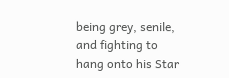being grey, senile, and fighting to hang onto his Star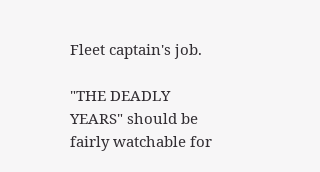Fleet captain's job.

"THE DEADLY YEARS" should be fairly watchable for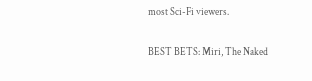most Sci-Fi viewers.

BEST BETS: Miri, The Naked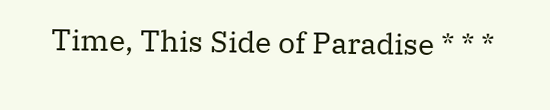Time, This Side of Paradise * * *